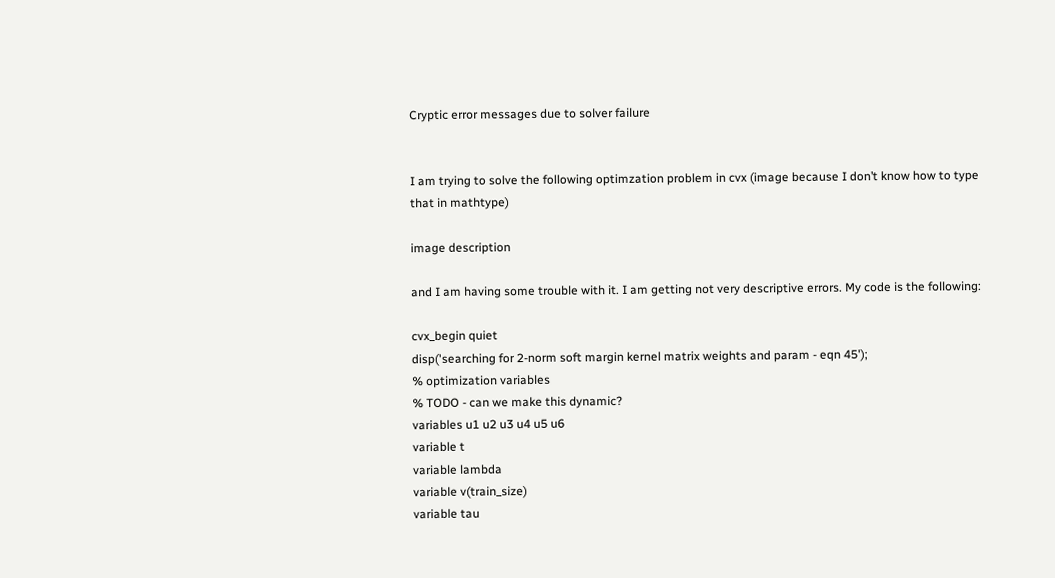Cryptic error messages due to solver failure


I am trying to solve the following optimzation problem in cvx (image because I don’t know how to type that in mathtype)

image description

and I am having some trouble with it. I am getting not very descriptive errors. My code is the following:

cvx_begin quiet
disp('searching for 2-norm soft margin kernel matrix weights and param - eqn 45');
% optimization variables
% TODO - can we make this dynamic?
variables u1 u2 u3 u4 u5 u6
variable t
variable lambda
variable v(train_size)
variable tau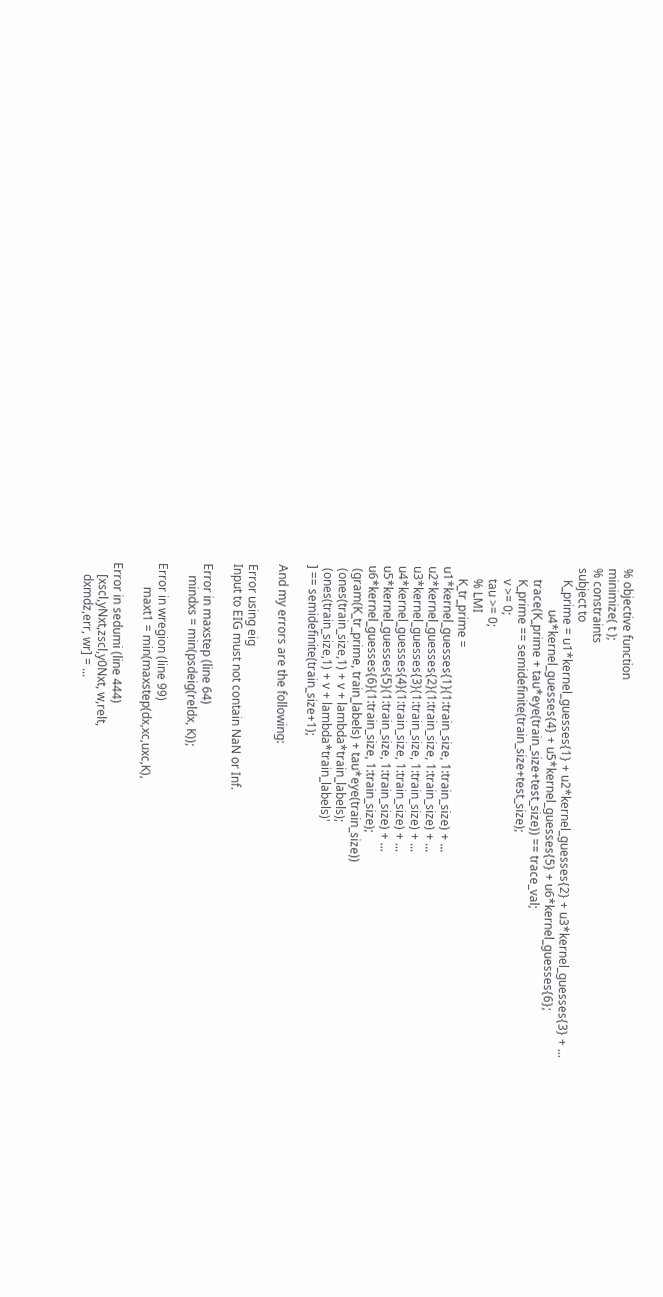% objective function
minimize( t );
% constraints
subject to
    K_prime = u1*kernel_guesses{1} + u2*kernel_guesses{2} + u3*kernel_guesses{3} + ...
              u4*kernel_guesses{4} + u5*kernel_guesses{5} + u6*kernel_guesses{6};
    trace(K_prime + tau*eye(train_size+test_size)) == trace_val;
    K_prime == semidefinite(train_size+test_size);
    v >= 0;
    tau >= 0;
    % LMI
    K_tr_prime =
u1*kernel_guesses{1}(1:train_size, 1:train_size) + ...
u2*kernel_guesses{2}(1:train_size, 1:train_size) + ...
u3*kernel_guesses{3}(1:train_size, 1:train_size) + ...
u4*kernel_guesses{4}(1:train_size, 1:train_size) + ...
u5*kernel_guesses{5}(1:train_size, 1:train_size) + ...
u6*kernel_guesses{6}(1:train_size, 1:train_size);
 (gram(K_tr_prime, train_labels) + tau*eye(train_size))
 (ones(train_size,1) + v + lambda*train_labels);
 (ones(train_size,1) + v + lambda*train_labels)'
] == semidefinite(train_size+1);

And my errors are the following:

Error using eig
Input to EIG must not contain NaN or Inf.

Error in maxstep (line 64)
    mindxs = min(psdeig(reldx, K));

Error in wregion (line 99)
        maxt1 = min(maxstep(dx,xc,uxc,K),

Error in sedumi (line 444)
    [xscl,yNxt,zscl,y0Nxt, w,relt,
    dxmdz,err, wr] = ...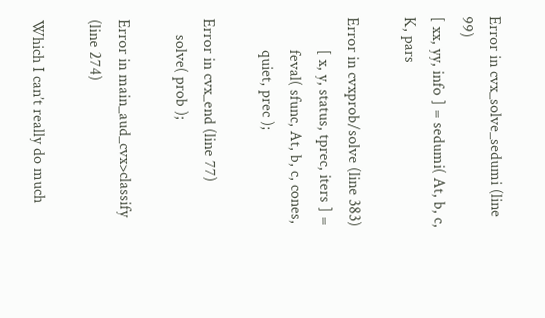Error in cvx_solve_sedumi (line 99)
[ xx, yy, info ] = sedumi( At, b, c, K, pars

Error in cvxprob/solve (line 383)
        [ x, y, status, tprec, iters ] =
        feval( sfunc, At, b, c, cones,
        quiet, prec );

Error in cvx_end (line 77)
    solve( prob );

Error in main_aud_cvx>classify (line 274)

Which I can’t really do much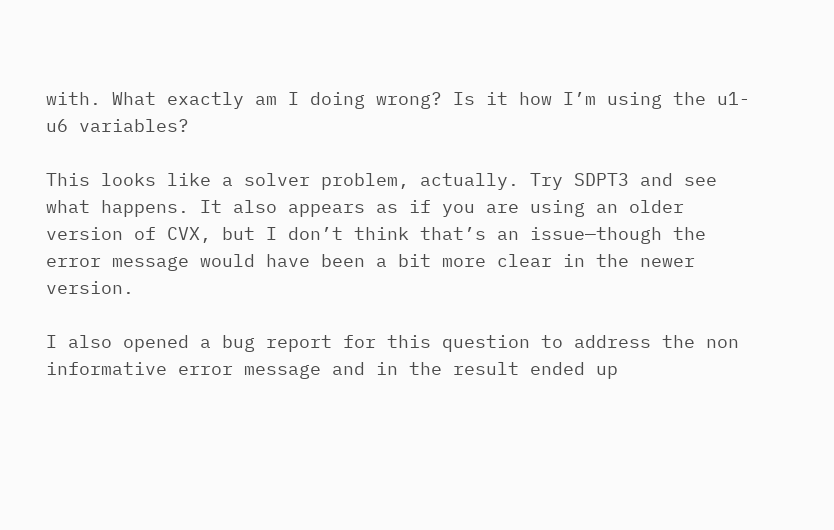with. What exactly am I doing wrong? Is it how I’m using the u1-u6 variables?

This looks like a solver problem, actually. Try SDPT3 and see what happens. It also appears as if you are using an older version of CVX, but I don’t think that’s an issue—though the error message would have been a bit more clear in the newer version.

I also opened a bug report for this question to address the non informative error message and in the result ended up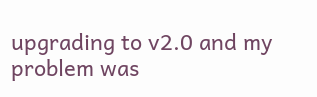upgrading to v2.0 and my problem was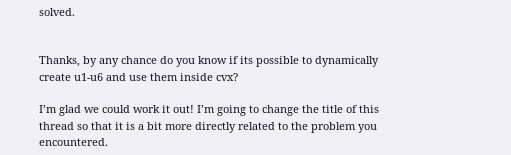solved.


Thanks, by any chance do you know if its possible to dynamically create u1-u6 and use them inside cvx?

I’m glad we could work it out! I’m going to change the title of this thread so that it is a bit more directly related to the problem you encountered.